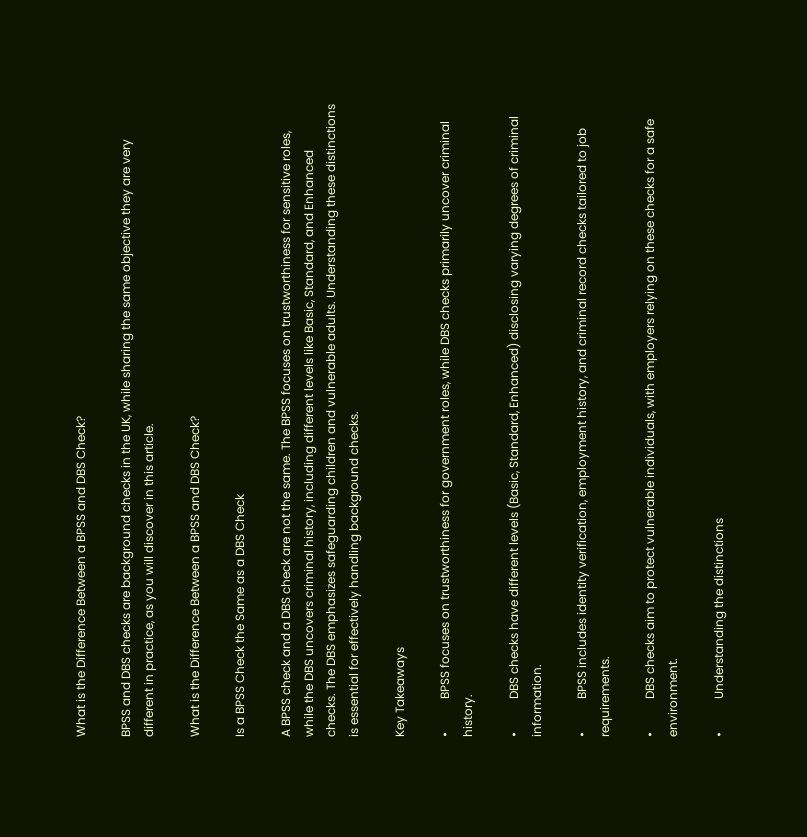What is the Difference Between a BPSS and DBS Check?

BPSS and DBS checks are background checks in the UK, while sharing the same objective they are very different in practice, as you will discover in this article.

What is the Difference Between a BPSS and DBS Check?

Is a BPSS Check the Same as a DBS Check

A BPSS check and a DBS check are not the same. The BPSS focuses on trustworthiness for sensitive roles, while the DBS uncovers criminal history, including different levels like Basic, Standard, and Enhanced checks. The DBS emphasizes safeguarding children and vulnerable adults. Understanding these distinctions is essential for effectively handling background checks.

Key Takeaways

•           BPSS focuses on trustworthiness for government roles, while DBS checks primarily uncover criminal history.

•           DBS checks have different levels (Basic, Standard, Enhanced) disclosing varying degrees of criminal information.

•           BPSS includes identity verification, employment history, and criminal record checks tailored to job requirements.

•           DBS checks aim to protect vulnerable individuals, with employers relying on these checks for a safe environment.

•           Understanding the distinctions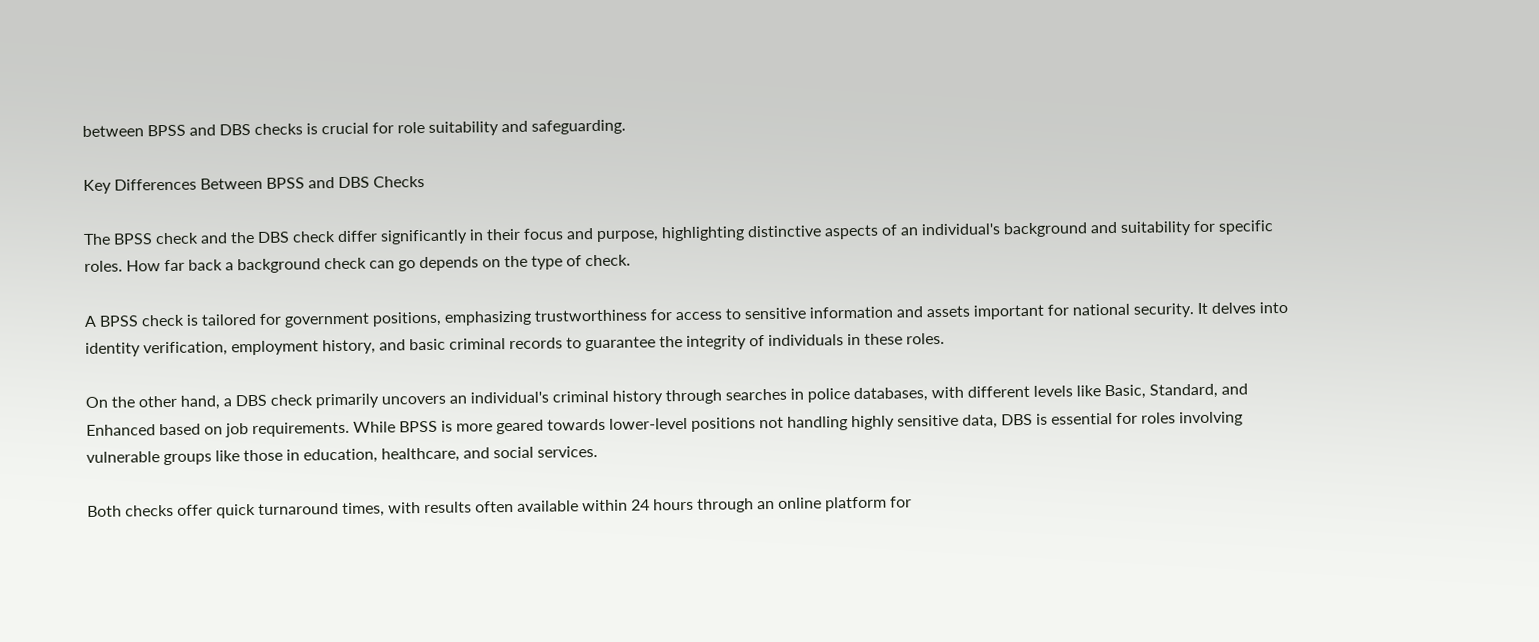between BPSS and DBS checks is crucial for role suitability and safeguarding.

Key Differences Between BPSS and DBS Checks

The BPSS check and the DBS check differ significantly in their focus and purpose, highlighting distinctive aspects of an individual's background and suitability for specific roles. How far back a background check can go depends on the type of check.

A BPSS check is tailored for government positions, emphasizing trustworthiness for access to sensitive information and assets important for national security. It delves into identity verification, employment history, and basic criminal records to guarantee the integrity of individuals in these roles.

On the other hand, a DBS check primarily uncovers an individual's criminal history through searches in police databases, with different levels like Basic, Standard, and Enhanced based on job requirements. While BPSS is more geared towards lower-level positions not handling highly sensitive data, DBS is essential for roles involving vulnerable groups like those in education, healthcare, and social services.

Both checks offer quick turnaround times, with results often available within 24 hours through an online platform for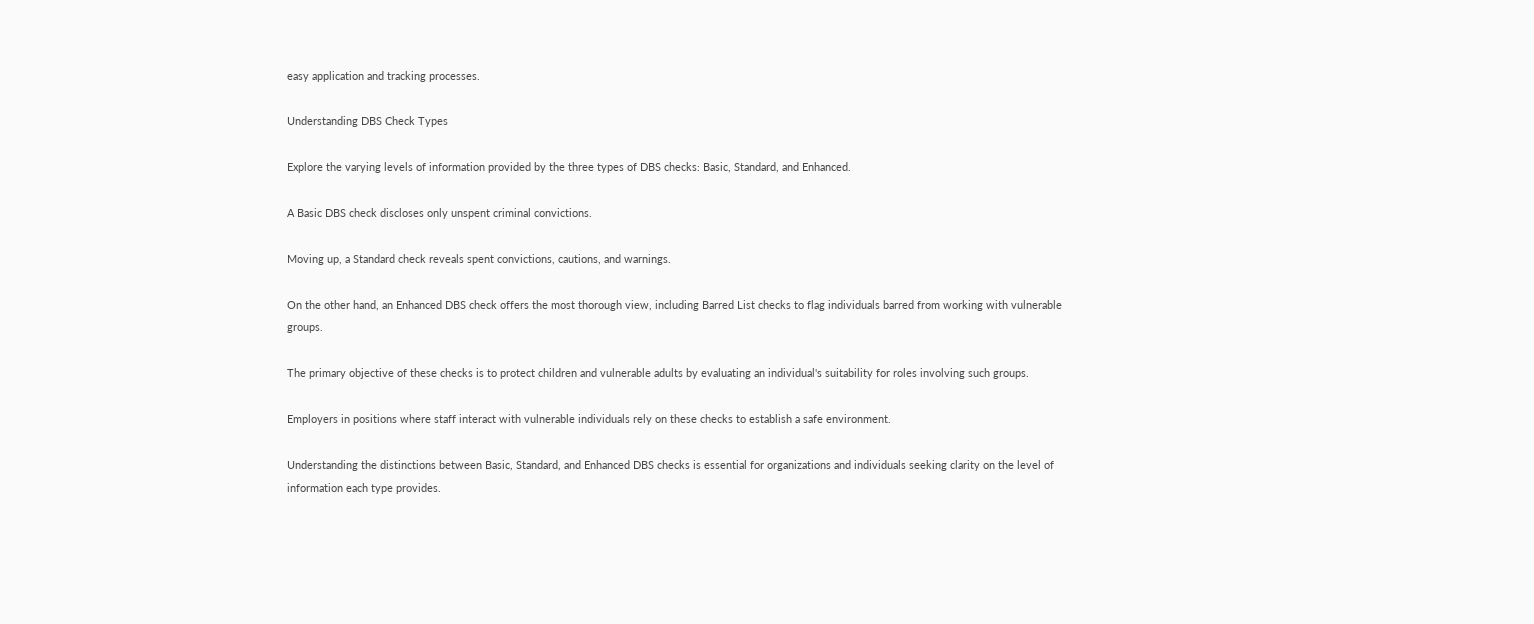easy application and tracking processes.

Understanding DBS Check Types

Explore the varying levels of information provided by the three types of DBS checks: Basic, Standard, and Enhanced.

A Basic DBS check discloses only unspent criminal convictions.

Moving up, a Standard check reveals spent convictions, cautions, and warnings.

On the other hand, an Enhanced DBS check offers the most thorough view, including Barred List checks to flag individuals barred from working with vulnerable groups.

The primary objective of these checks is to protect children and vulnerable adults by evaluating an individual's suitability for roles involving such groups.

Employers in positions where staff interact with vulnerable individuals rely on these checks to establish a safe environment.

Understanding the distinctions between Basic, Standard, and Enhanced DBS checks is essential for organizations and individuals seeking clarity on the level of information each type provides.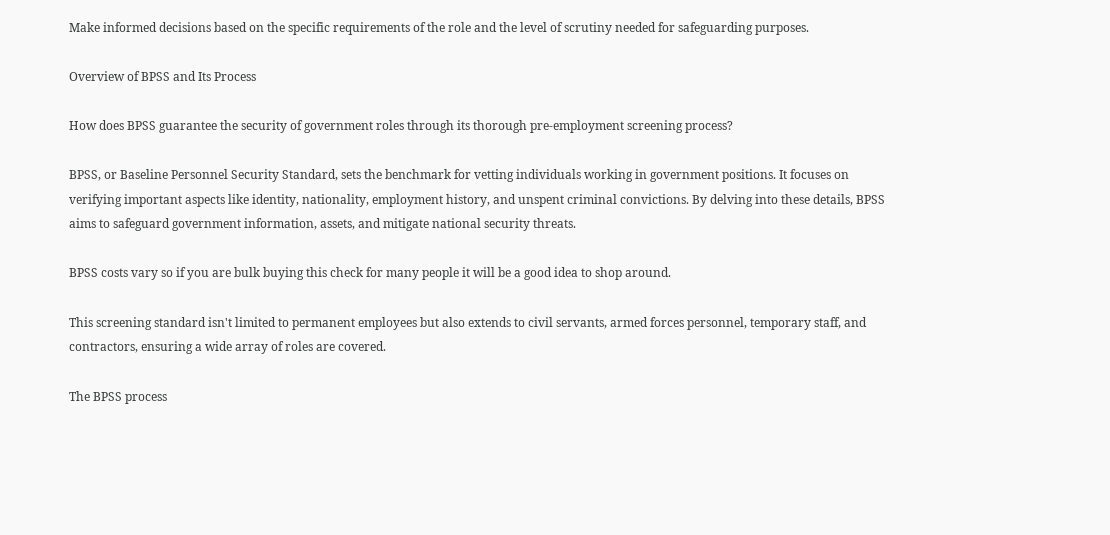Make informed decisions based on the specific requirements of the role and the level of scrutiny needed for safeguarding purposes.

Overview of BPSS and Its Process

How does BPSS guarantee the security of government roles through its thorough pre-employment screening process?

BPSS, or Baseline Personnel Security Standard, sets the benchmark for vetting individuals working in government positions. It focuses on verifying important aspects like identity, nationality, employment history, and unspent criminal convictions. By delving into these details, BPSS aims to safeguard government information, assets, and mitigate national security threats.

BPSS costs vary so if you are bulk buying this check for many people it will be a good idea to shop around.

This screening standard isn't limited to permanent employees but also extends to civil servants, armed forces personnel, temporary staff, and contractors, ensuring a wide array of roles are covered.

The BPSS process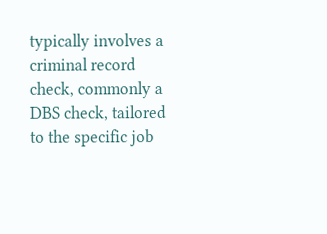typically involves a criminal record check, commonly a DBS check, tailored to the specific job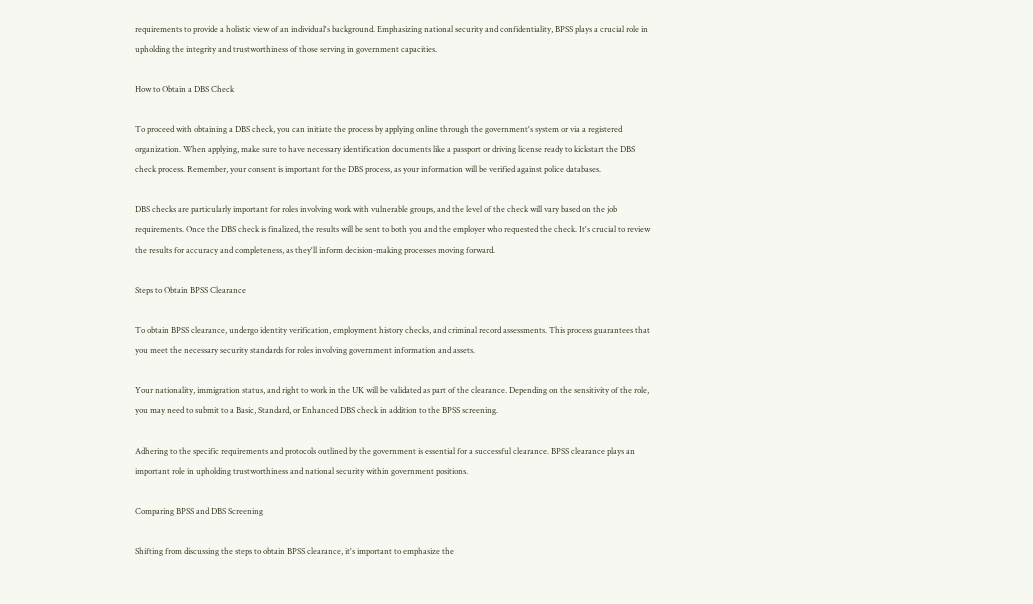requirements to provide a holistic view of an individual's background. Emphasizing national security and confidentiality, BPSS plays a crucial role in upholding the integrity and trustworthiness of those serving in government capacities.

How to Obtain a DBS Check

To proceed with obtaining a DBS check, you can initiate the process by applying online through the government's system or via a registered organization. When applying, make sure to have necessary identification documents like a passport or driving license ready to kickstart the DBS check process. Remember, your consent is important for the DBS process, as your information will be verified against police databases.

DBS checks are particularly important for roles involving work with vulnerable groups, and the level of the check will vary based on the job requirements. Once the DBS check is finalized, the results will be sent to both you and the employer who requested the check. It's crucial to review the results for accuracy and completeness, as they'll inform decision-making processes moving forward.

Steps to Obtain BPSS Clearance

To obtain BPSS clearance, undergo identity verification, employment history checks, and criminal record assessments. This process guarantees that you meet the necessary security standards for roles involving government information and assets.

Your nationality, immigration status, and right to work in the UK will be validated as part of the clearance. Depending on the sensitivity of the role, you may need to submit to a Basic, Standard, or Enhanced DBS check in addition to the BPSS screening.

Adhering to the specific requirements and protocols outlined by the government is essential for a successful clearance. BPSS clearance plays an important role in upholding trustworthiness and national security within government positions.

Comparing BPSS and DBS Screening

Shifting from discussing the steps to obtain BPSS clearance, it's important to emphasize the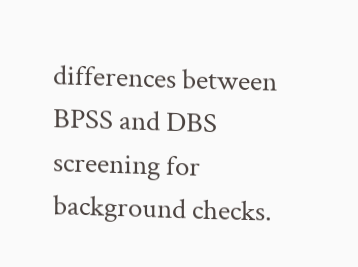differences between BPSS and DBS screening for background checks.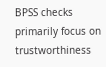BPSS checks primarily focus on trustworthiness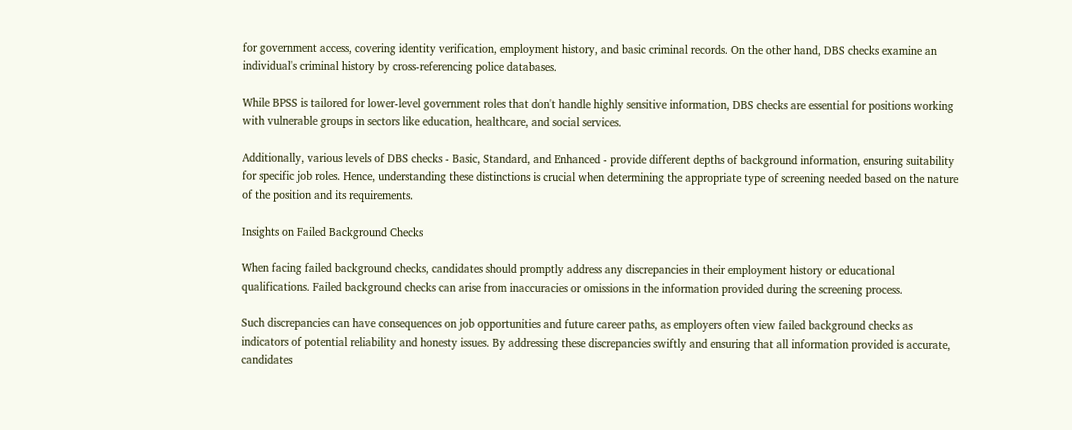for government access, covering identity verification, employment history, and basic criminal records. On the other hand, DBS checks examine an individual's criminal history by cross-referencing police databases.

While BPSS is tailored for lower-level government roles that don't handle highly sensitive information, DBS checks are essential for positions working with vulnerable groups in sectors like education, healthcare, and social services.

Additionally, various levels of DBS checks - Basic, Standard, and Enhanced - provide different depths of background information, ensuring suitability for specific job roles. Hence, understanding these distinctions is crucial when determining the appropriate type of screening needed based on the nature of the position and its requirements.

Insights on Failed Background Checks

When facing failed background checks, candidates should promptly address any discrepancies in their employment history or educational qualifications. Failed background checks can arise from inaccuracies or omissions in the information provided during the screening process.

Such discrepancies can have consequences on job opportunities and future career paths, as employers often view failed background checks as indicators of potential reliability and honesty issues. By addressing these discrepancies swiftly and ensuring that all information provided is accurate, candidates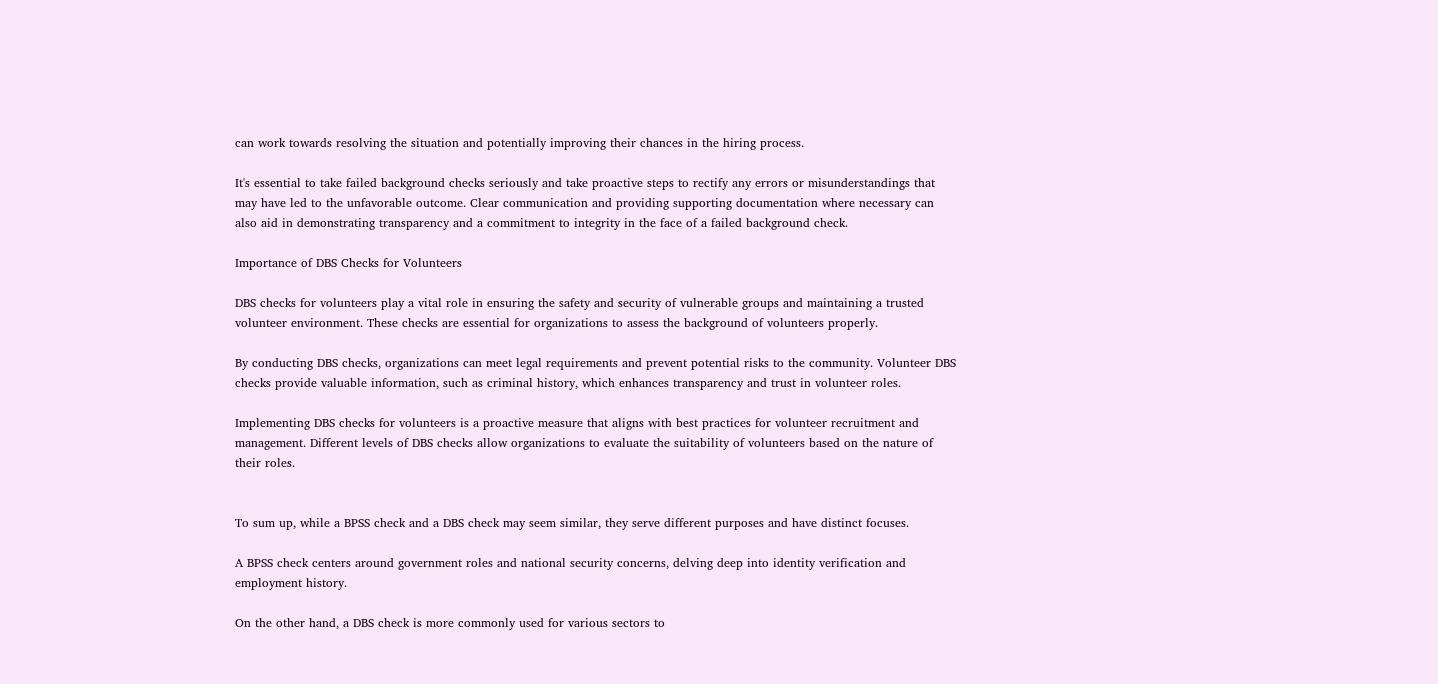can work towards resolving the situation and potentially improving their chances in the hiring process.

It's essential to take failed background checks seriously and take proactive steps to rectify any errors or misunderstandings that may have led to the unfavorable outcome. Clear communication and providing supporting documentation where necessary can also aid in demonstrating transparency and a commitment to integrity in the face of a failed background check.

Importance of DBS Checks for Volunteers

DBS checks for volunteers play a vital role in ensuring the safety and security of vulnerable groups and maintaining a trusted volunteer environment. These checks are essential for organizations to assess the background of volunteers properly.

By conducting DBS checks, organizations can meet legal requirements and prevent potential risks to the community. Volunteer DBS checks provide valuable information, such as criminal history, which enhances transparency and trust in volunteer roles.

Implementing DBS checks for volunteers is a proactive measure that aligns with best practices for volunteer recruitment and management. Different levels of DBS checks allow organizations to evaluate the suitability of volunteers based on the nature of their roles.


To sum up, while a BPSS check and a DBS check may seem similar, they serve different purposes and have distinct focuses.

A BPSS check centers around government roles and national security concerns, delving deep into identity verification and employment history.

On the other hand, a DBS check is more commonly used for various sectors to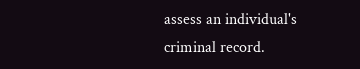assess an individual's criminal record.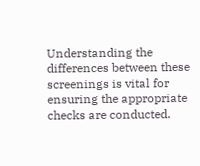Understanding the differences between these screenings is vital for ensuring the appropriate checks are conducted.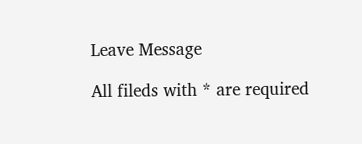Leave Message

All fileds with * are required